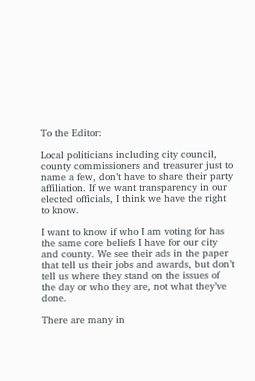To the Editor:

Local politicians including city council, county commissioners and treasurer just to name a few, don’t have to share their party affiliation. If we want transparency in our elected officials, I think we have the right to know.

I want to know if who I am voting for has the same core beliefs I have for our city and county. We see their ads in the paper that tell us their jobs and awards, but don’t tell us where they stand on the issues of the day or who they are, not what they’ve done.

There are many in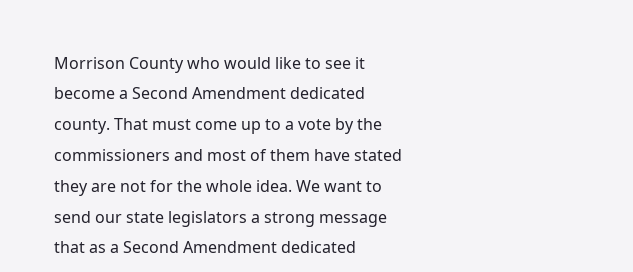Morrison County who would like to see it become a Second Amendment dedicated county. That must come up to a vote by the commissioners and most of them have stated they are not for the whole idea. We want to send our state legislators a strong message that as a Second Amendment dedicated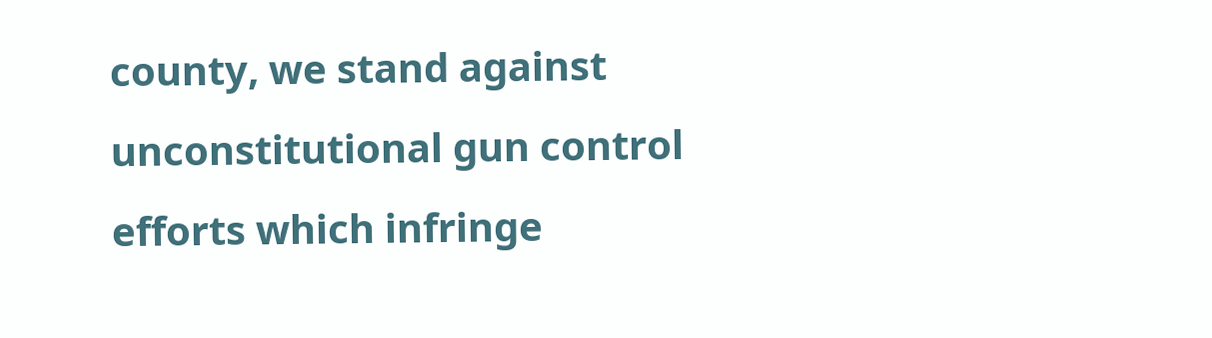county, we stand against unconstitutional gun control efforts which infringe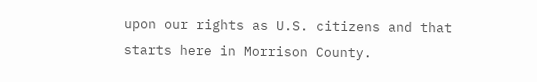upon our rights as U.S. citizens and that starts here in Morrison County.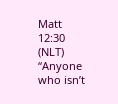Matt 12:30 (NLT) “Anyone who isn’t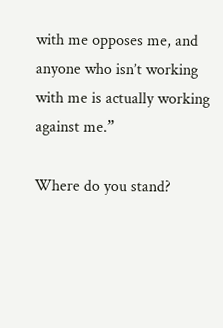with me opposes me, and anyone who isn’t working with me is actually working against me.”

Where do you stand?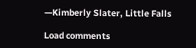—Kimberly Slater, Little Falls

Load comments